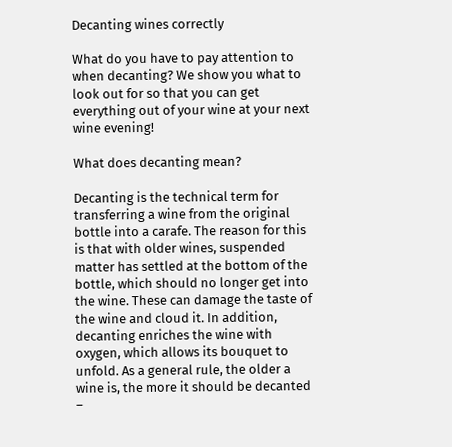Decanting wines correctly

What do you have to pay attention to when decanting? We show you what to look out for so that you can get everything out of your wine at your next wine evening!

What does decanting mean?

Decanting is the technical term for transferring a wine from the original bottle into a carafe. The reason for this is that with older wines, suspended matter has settled at the bottom of the bottle, which should no longer get into the wine. These can damage the taste of the wine and cloud it. In addition, decanting enriches the wine with oxygen, which allows its bouquet to unfold. As a general rule, the older a wine is, the more it should be decanted –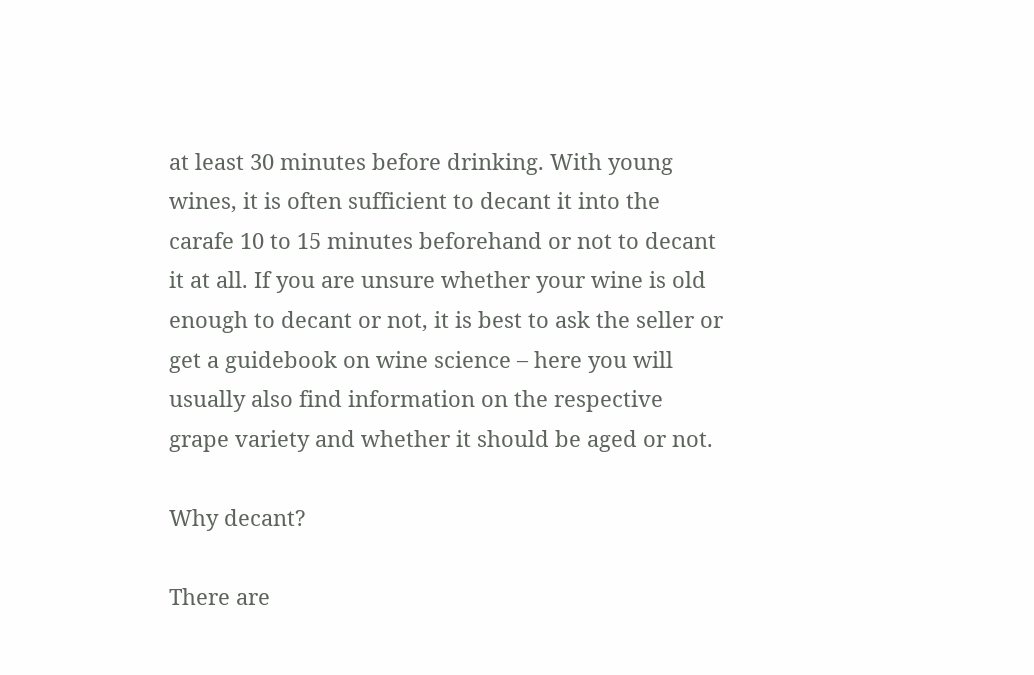at least 30 minutes before drinking. With young wines, it is often sufficient to decant it into the carafe 10 to 15 minutes beforehand or not to decant it at all. If you are unsure whether your wine is old enough to decant or not, it is best to ask the seller or get a guidebook on wine science – here you will usually also find information on the respective grape variety and whether it should be aged or not.

Why decant?

There are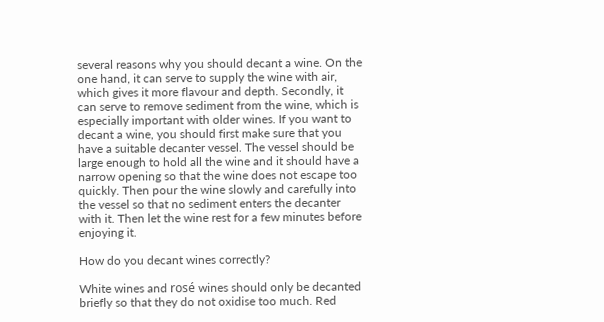several reasons why you should decant a wine. On the one hand, it can serve to supply the wine with air, which gives it more flavour and depth. Secondly, it can serve to remove sediment from the wine, which is especially important with older wines. If you want to decant a wine, you should first make sure that you have a suitable decanter vessel. The vessel should be large enough to hold all the wine and it should have a narrow opening so that the wine does not escape too quickly. Then pour the wine slowly and carefully into the vessel so that no sediment enters the decanter with it. Then let the wine rest for a few minutes before enjoying it.

How do you decant wines correctly?

White wines and rosé wines should only be decanted briefly so that they do not oxidise too much. Red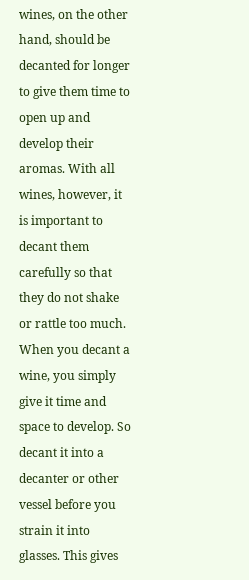wines, on the other hand, should be decanted for longer to give them time to open up and develop their aromas. With all wines, however, it is important to decant them carefully so that they do not shake or rattle too much. When you decant a wine, you simply give it time and space to develop. So decant it into a decanter or other vessel before you strain it into glasses. This gives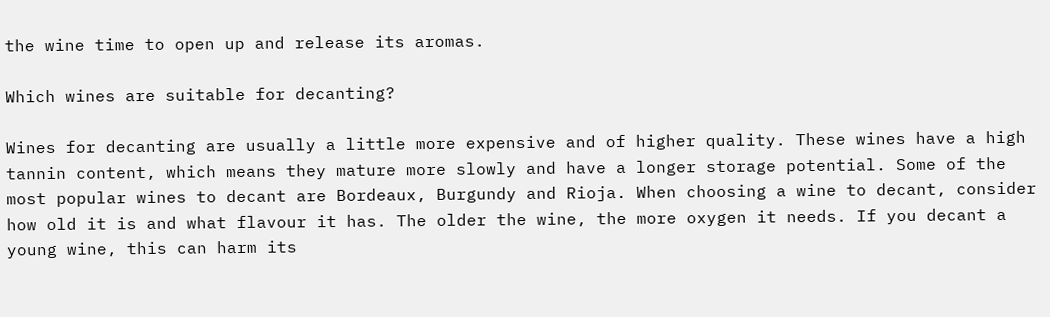the wine time to open up and release its aromas.

Which wines are suitable for decanting?

Wines for decanting are usually a little more expensive and of higher quality. These wines have a high tannin content, which means they mature more slowly and have a longer storage potential. Some of the most popular wines to decant are Bordeaux, Burgundy and Rioja. When choosing a wine to decant, consider how old it is and what flavour it has. The older the wine, the more oxygen it needs. If you decant a young wine, this can harm its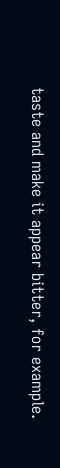taste and make it appear bitter, for example.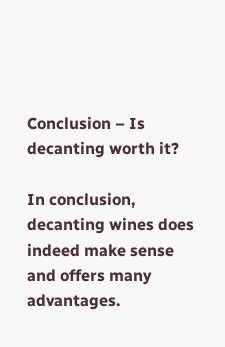Conclusion – Is decanting worth it?

In conclusion, decanting wines does indeed make sense and offers many advantages.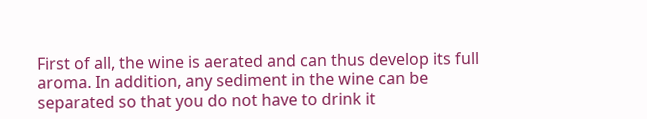First of all, the wine is aerated and can thus develop its full aroma. In addition, any sediment in the wine can be separated so that you do not have to drink it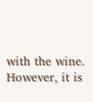with the wine. However, it is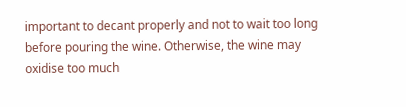important to decant properly and not to wait too long before pouring the wine. Otherwise, the wine may oxidise too much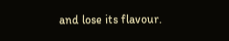and lose its flavour.